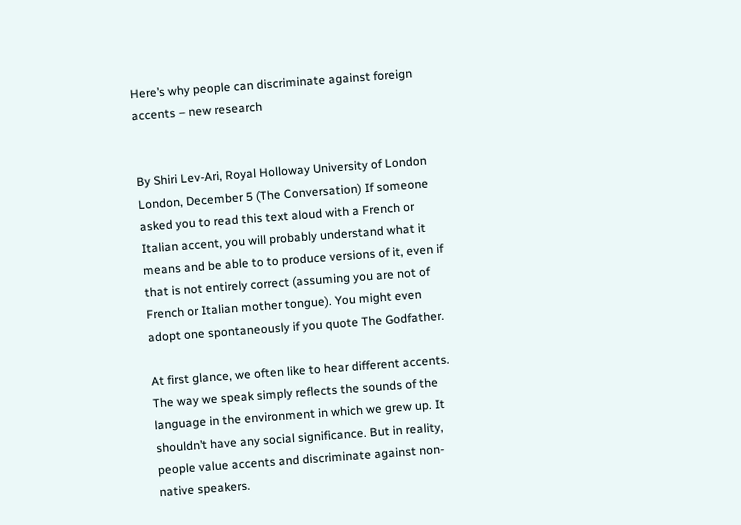Here’s why people can discriminate against foreign accents – new research


By Shiri Lev-Ari, Royal Holloway University of London London, December 5 (The Conversation) If someone asked you to read this text aloud with a French or Italian accent, you will probably understand what it means and be able to to produce versions of it, even if that is not entirely correct (assuming you are not of French or Italian mother tongue). You might even adopt one spontaneously if you quote The Godfather.

At first glance, we often like to hear different accents. The way we speak simply reflects the sounds of the language in the environment in which we grew up. It shouldn’t have any social significance. But in reality, people value accents and discriminate against non-native speakers.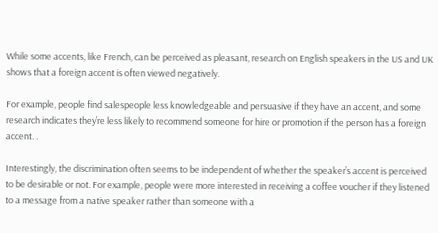While some accents, like French, can be perceived as pleasant, research on English speakers in the US and UK shows that a foreign accent is often viewed negatively.

For example, people find salespeople less knowledgeable and persuasive if they have an accent, and some research indicates they’re less likely to recommend someone for hire or promotion if the person has a foreign accent. .

Interestingly, the discrimination often seems to be independent of whether the speaker’s accent is perceived to be desirable or not. For example, people were more interested in receiving a coffee voucher if they listened to a message from a native speaker rather than someone with a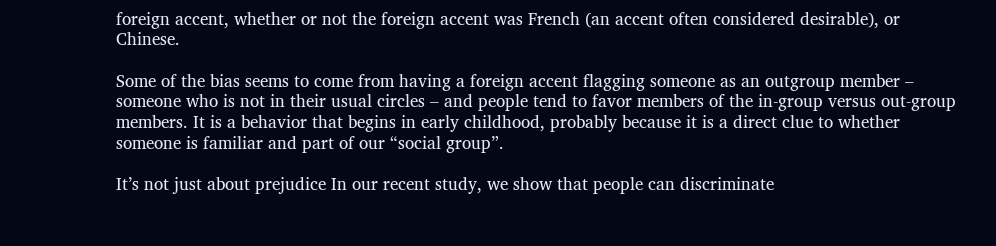foreign accent, whether or not the foreign accent was French (an accent often considered desirable), or Chinese.

Some of the bias seems to come from having a foreign accent flagging someone as an outgroup member – someone who is not in their usual circles – and people tend to favor members of the in-group versus out-group members. It is a behavior that begins in early childhood, probably because it is a direct clue to whether someone is familiar and part of our “social group”.

It’s not just about prejudice In our recent study, we show that people can discriminate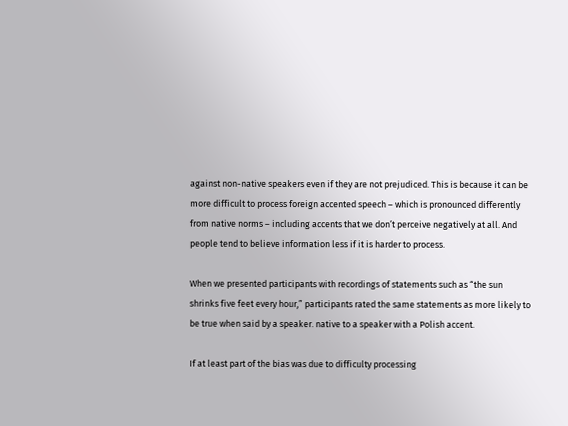against non-native speakers even if they are not prejudiced. This is because it can be more difficult to process foreign accented speech – which is pronounced differently from native norms – including accents that we don’t perceive negatively at all. And people tend to believe information less if it is harder to process.

When we presented participants with recordings of statements such as “the sun shrinks five feet every hour,” participants rated the same statements as more likely to be true when said by a speaker. native to a speaker with a Polish accent.

If at least part of the bias was due to difficulty processing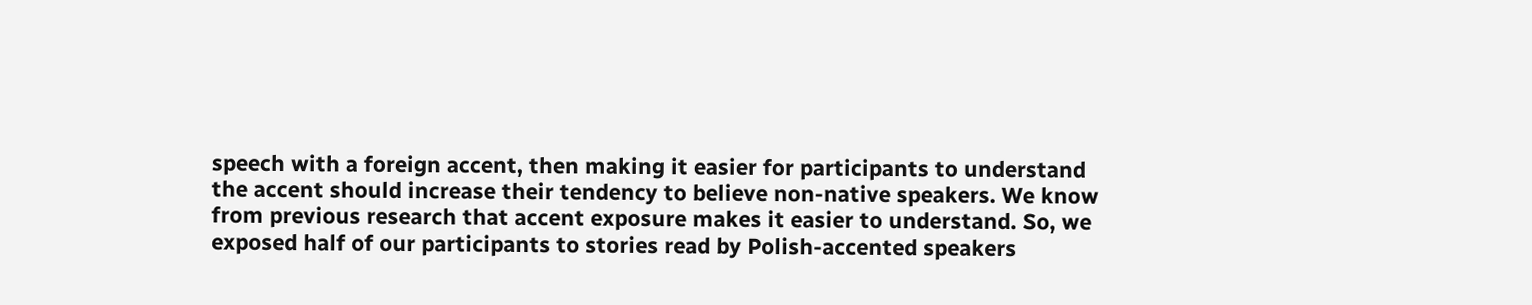speech with a foreign accent, then making it easier for participants to understand the accent should increase their tendency to believe non-native speakers. We know from previous research that accent exposure makes it easier to understand. So, we exposed half of our participants to stories read by Polish-accented speakers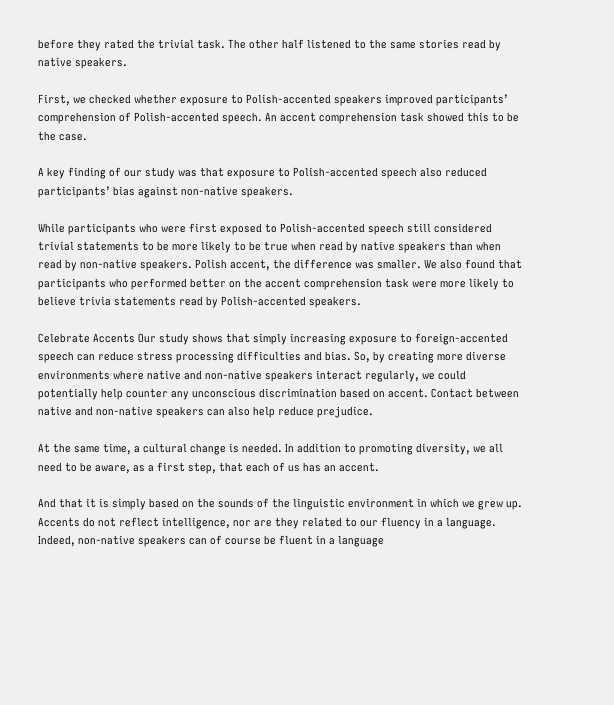before they rated the trivial task. The other half listened to the same stories read by native speakers.

First, we checked whether exposure to Polish-accented speakers improved participants’ comprehension of Polish-accented speech. An accent comprehension task showed this to be the case.

A key finding of our study was that exposure to Polish-accented speech also reduced participants’ bias against non-native speakers.

While participants who were first exposed to Polish-accented speech still considered trivial statements to be more likely to be true when read by native speakers than when read by non-native speakers. Polish accent, the difference was smaller. We also found that participants who performed better on the accent comprehension task were more likely to believe trivia statements read by Polish-accented speakers.

Celebrate Accents Our study shows that simply increasing exposure to foreign-accented speech can reduce stress processing difficulties and bias. So, by creating more diverse environments where native and non-native speakers interact regularly, we could potentially help counter any unconscious discrimination based on accent. Contact between native and non-native speakers can also help reduce prejudice.

At the same time, a cultural change is needed. In addition to promoting diversity, we all need to be aware, as a first step, that each of us has an accent.

And that it is simply based on the sounds of the linguistic environment in which we grew up. Accents do not reflect intelligence, nor are they related to our fluency in a language. Indeed, non-native speakers can of course be fluent in a language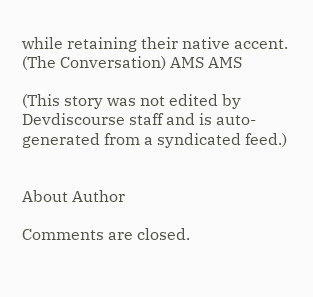while retaining their native accent. (The Conversation) AMS AMS

(This story was not edited by Devdiscourse staff and is auto-generated from a syndicated feed.)


About Author

Comments are closed.